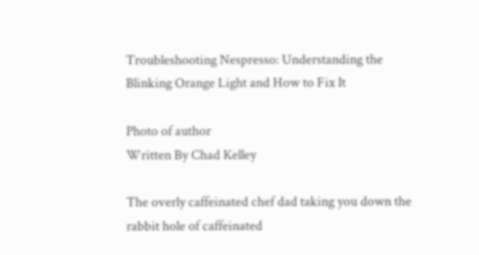Troubleshooting Nespresso: Understanding the Blinking Orange Light and How to Fix It

Photo of author
Written By Chad Kelley

The overly caffeinated chef dad taking you down the rabbit hole of caffeinated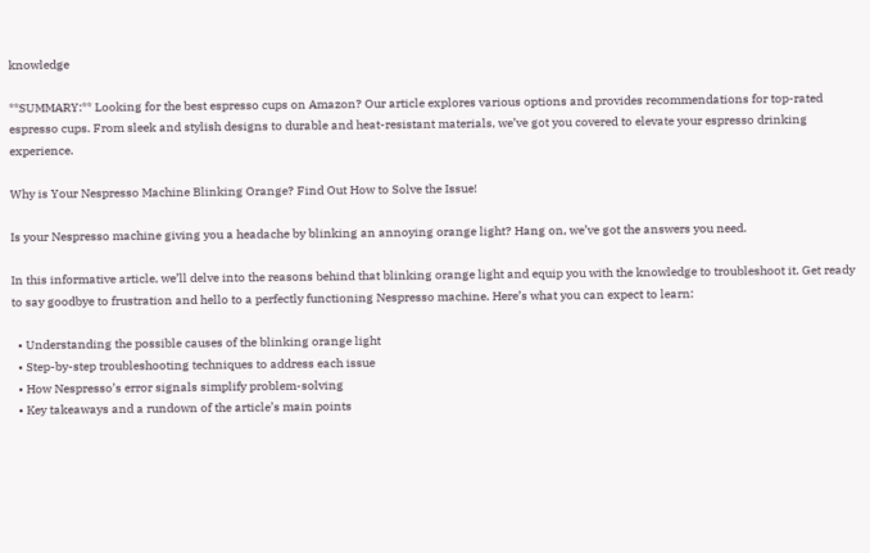knowledge

**SUMMARY:** Looking for the best espresso cups on Amazon? Our article explores various options and provides recommendations for top-rated espresso cups. From sleek and stylish designs to durable and heat-resistant materials, we’ve got you covered to elevate your espresso drinking experience.

Why is Your Nespresso Machine Blinking Orange? Find Out How to Solve the Issue!

Is your Nespresso machine giving you a headache by blinking an annoying orange light? Hang on, we’ve got the answers you need.

In this informative article, we’ll delve into the reasons behind that blinking orange light and equip you with the knowledge to troubleshoot it. Get ready to say goodbye to frustration and hello to a perfectly functioning Nespresso machine. Here’s what you can expect to learn:

  • Understanding the possible causes of the blinking orange light
  • Step-by-step troubleshooting techniques to address each issue
  • How Nespresso’s error signals simplify problem-solving
  • Key takeaways and a rundown of the article’s main points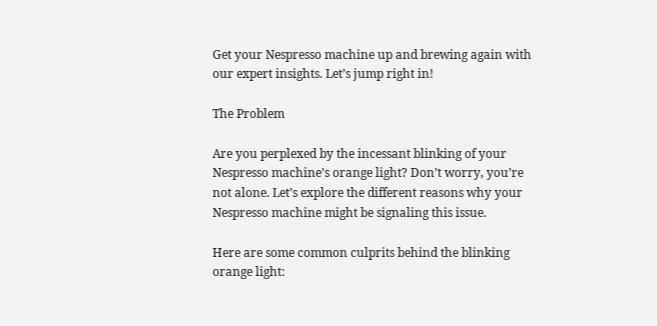Get your Nespresso machine up and brewing again with our expert insights. Let’s jump right in!

The Problem

Are you perplexed by the incessant blinking of your Nespresso machine’s orange light? Don’t worry, you’re not alone. Let’s explore the different reasons why your Nespresso machine might be signaling this issue.

Here are some common culprits behind the blinking orange light: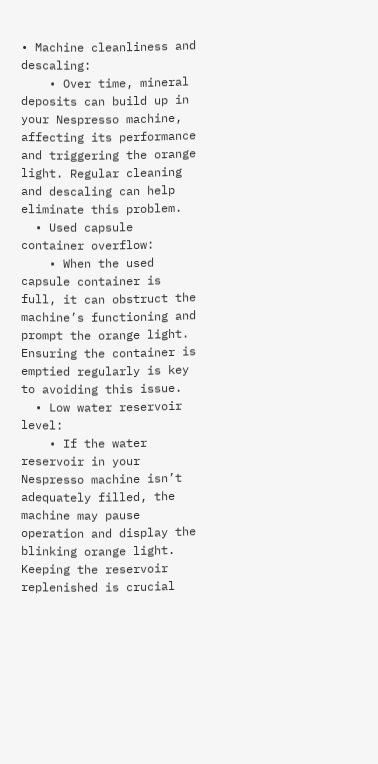• Machine cleanliness and descaling:
    • Over time, mineral deposits can build up in your Nespresso machine, affecting its performance and triggering the orange light. Regular cleaning and descaling can help eliminate this problem.
  • Used capsule container overflow:
    • When the used capsule container is full, it can obstruct the machine’s functioning and prompt the orange light. Ensuring the container is emptied regularly is key to avoiding this issue.
  • Low water reservoir level:
    • If the water reservoir in your Nespresso machine isn’t adequately filled, the machine may pause operation and display the blinking orange light. Keeping the reservoir replenished is crucial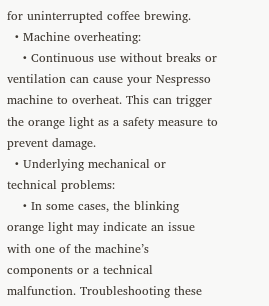for uninterrupted coffee brewing.
  • Machine overheating:
    • Continuous use without breaks or ventilation can cause your Nespresso machine to overheat. This can trigger the orange light as a safety measure to prevent damage.
  • Underlying mechanical or technical problems:
    • In some cases, the blinking orange light may indicate an issue with one of the machine’s components or a technical malfunction. Troubleshooting these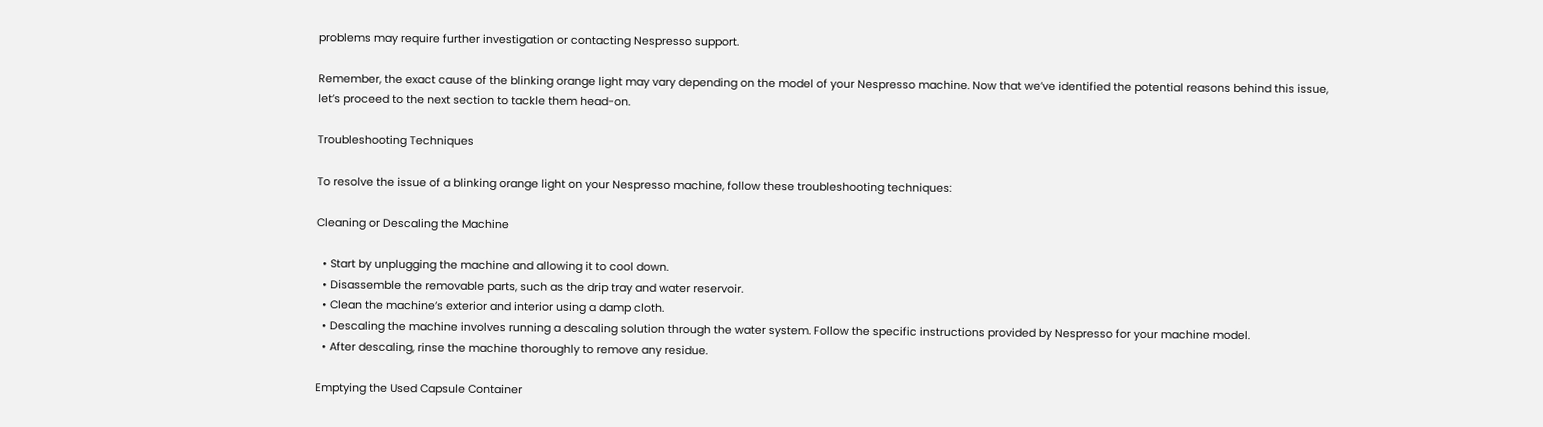problems may require further investigation or contacting Nespresso support.

Remember, the exact cause of the blinking orange light may vary depending on the model of your Nespresso machine. Now that we’ve identified the potential reasons behind this issue, let’s proceed to the next section to tackle them head-on.

Troubleshooting Techniques

To resolve the issue of a blinking orange light on your Nespresso machine, follow these troubleshooting techniques:

Cleaning or Descaling the Machine

  • Start by unplugging the machine and allowing it to cool down.
  • Disassemble the removable parts, such as the drip tray and water reservoir.
  • Clean the machine’s exterior and interior using a damp cloth.
  • Descaling the machine involves running a descaling solution through the water system. Follow the specific instructions provided by Nespresso for your machine model.
  • After descaling, rinse the machine thoroughly to remove any residue.

Emptying the Used Capsule Container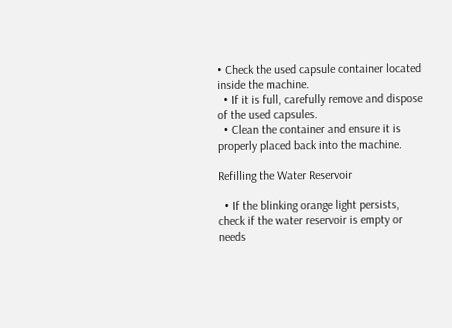• Check the used capsule container located inside the machine.
  • If it is full, carefully remove and dispose of the used capsules.
  • Clean the container and ensure it is properly placed back into the machine.

Refilling the Water Reservoir

  • If the blinking orange light persists, check if the water reservoir is empty or needs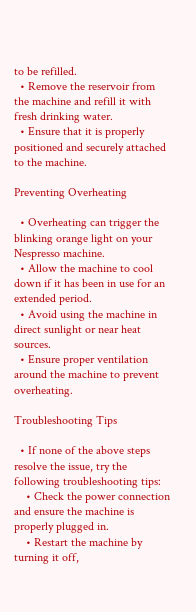to be refilled.
  • Remove the reservoir from the machine and refill it with fresh drinking water.
  • Ensure that it is properly positioned and securely attached to the machine.

Preventing Overheating

  • Overheating can trigger the blinking orange light on your Nespresso machine.
  • Allow the machine to cool down if it has been in use for an extended period.
  • Avoid using the machine in direct sunlight or near heat sources.
  • Ensure proper ventilation around the machine to prevent overheating.

Troubleshooting Tips

  • If none of the above steps resolve the issue, try the following troubleshooting tips:
    • Check the power connection and ensure the machine is properly plugged in.
    • Restart the machine by turning it off,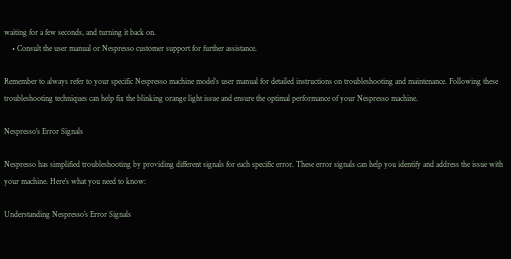waiting for a few seconds, and turning it back on.
    • Consult the user manual or Nespresso customer support for further assistance.

Remember to always refer to your specific Nespresso machine model’s user manual for detailed instructions on troubleshooting and maintenance. Following these troubleshooting techniques can help fix the blinking orange light issue and ensure the optimal performance of your Nespresso machine.

Nespresso’s Error Signals

Nespresso has simplified troubleshooting by providing different signals for each specific error. These error signals can help you identify and address the issue with your machine. Here’s what you need to know:

Understanding Nespresso’s Error Signals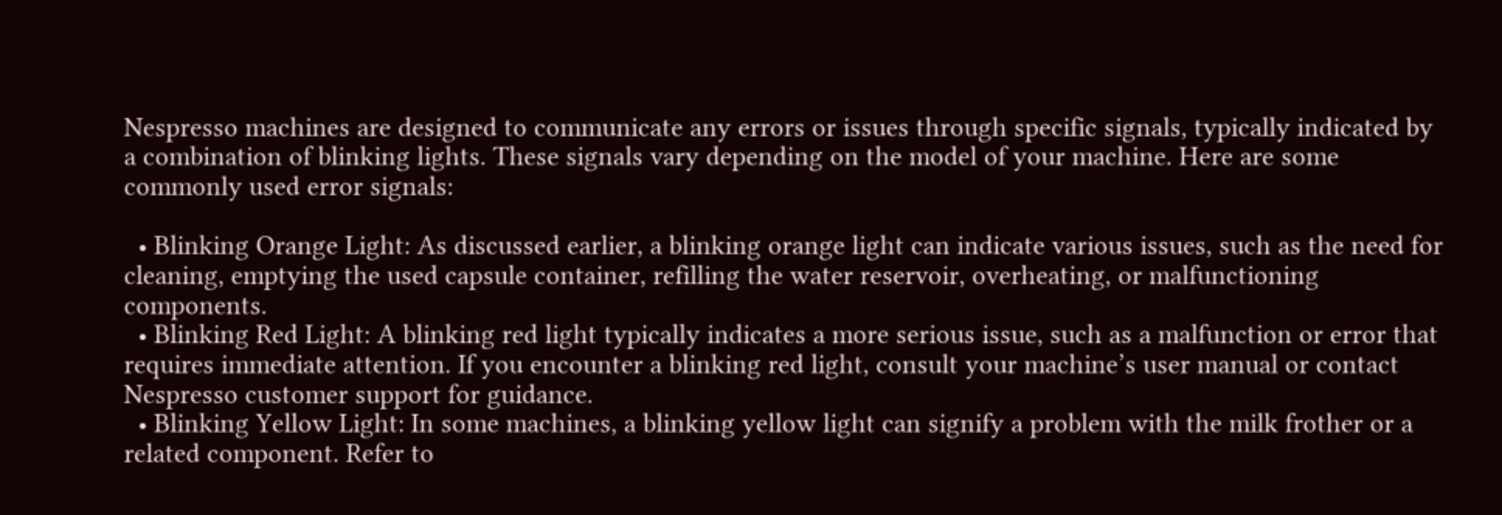Nespresso machines are designed to communicate any errors or issues through specific signals, typically indicated by a combination of blinking lights. These signals vary depending on the model of your machine. Here are some commonly used error signals:

  • Blinking Orange Light: As discussed earlier, a blinking orange light can indicate various issues, such as the need for cleaning, emptying the used capsule container, refilling the water reservoir, overheating, or malfunctioning components.
  • Blinking Red Light: A blinking red light typically indicates a more serious issue, such as a malfunction or error that requires immediate attention. If you encounter a blinking red light, consult your machine’s user manual or contact Nespresso customer support for guidance.
  • Blinking Yellow Light: In some machines, a blinking yellow light can signify a problem with the milk frother or a related component. Refer to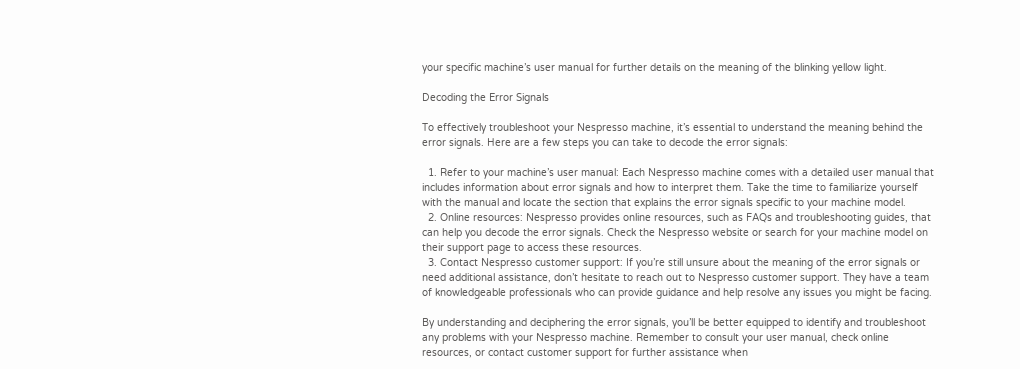your specific machine’s user manual for further details on the meaning of the blinking yellow light.

Decoding the Error Signals

To effectively troubleshoot your Nespresso machine, it’s essential to understand the meaning behind the error signals. Here are a few steps you can take to decode the error signals:

  1. Refer to your machine’s user manual: Each Nespresso machine comes with a detailed user manual that includes information about error signals and how to interpret them. Take the time to familiarize yourself with the manual and locate the section that explains the error signals specific to your machine model.
  2. Online resources: Nespresso provides online resources, such as FAQs and troubleshooting guides, that can help you decode the error signals. Check the Nespresso website or search for your machine model on their support page to access these resources.
  3. Contact Nespresso customer support: If you’re still unsure about the meaning of the error signals or need additional assistance, don’t hesitate to reach out to Nespresso customer support. They have a team of knowledgeable professionals who can provide guidance and help resolve any issues you might be facing.

By understanding and deciphering the error signals, you’ll be better equipped to identify and troubleshoot any problems with your Nespresso machine. Remember to consult your user manual, check online resources, or contact customer support for further assistance when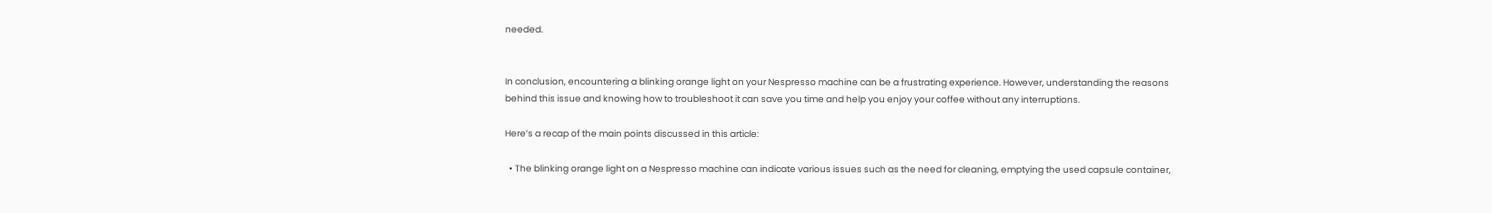needed.


In conclusion, encountering a blinking orange light on your Nespresso machine can be a frustrating experience. However, understanding the reasons behind this issue and knowing how to troubleshoot it can save you time and help you enjoy your coffee without any interruptions.

Here’s a recap of the main points discussed in this article:

  • The blinking orange light on a Nespresso machine can indicate various issues such as the need for cleaning, emptying the used capsule container,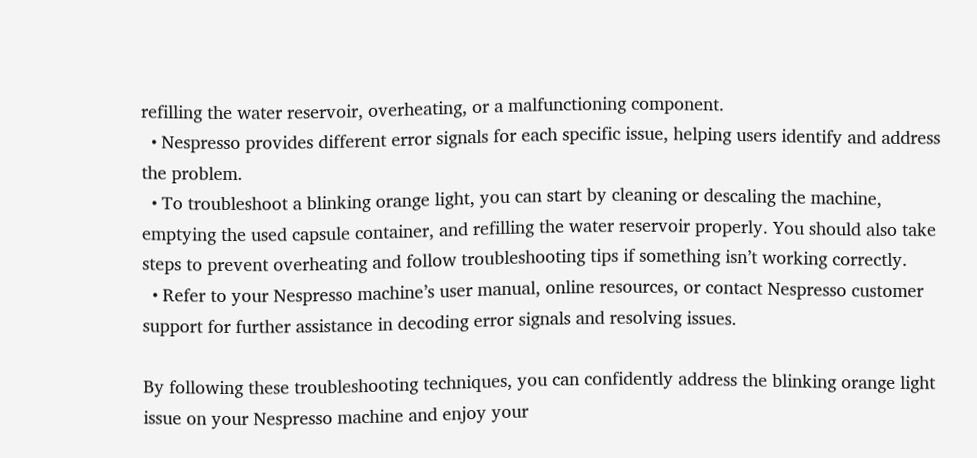refilling the water reservoir, overheating, or a malfunctioning component.
  • Nespresso provides different error signals for each specific issue, helping users identify and address the problem.
  • To troubleshoot a blinking orange light, you can start by cleaning or descaling the machine, emptying the used capsule container, and refilling the water reservoir properly. You should also take steps to prevent overheating and follow troubleshooting tips if something isn’t working correctly.
  • Refer to your Nespresso machine’s user manual, online resources, or contact Nespresso customer support for further assistance in decoding error signals and resolving issues.

By following these troubleshooting techniques, you can confidently address the blinking orange light issue on your Nespresso machine and enjoy your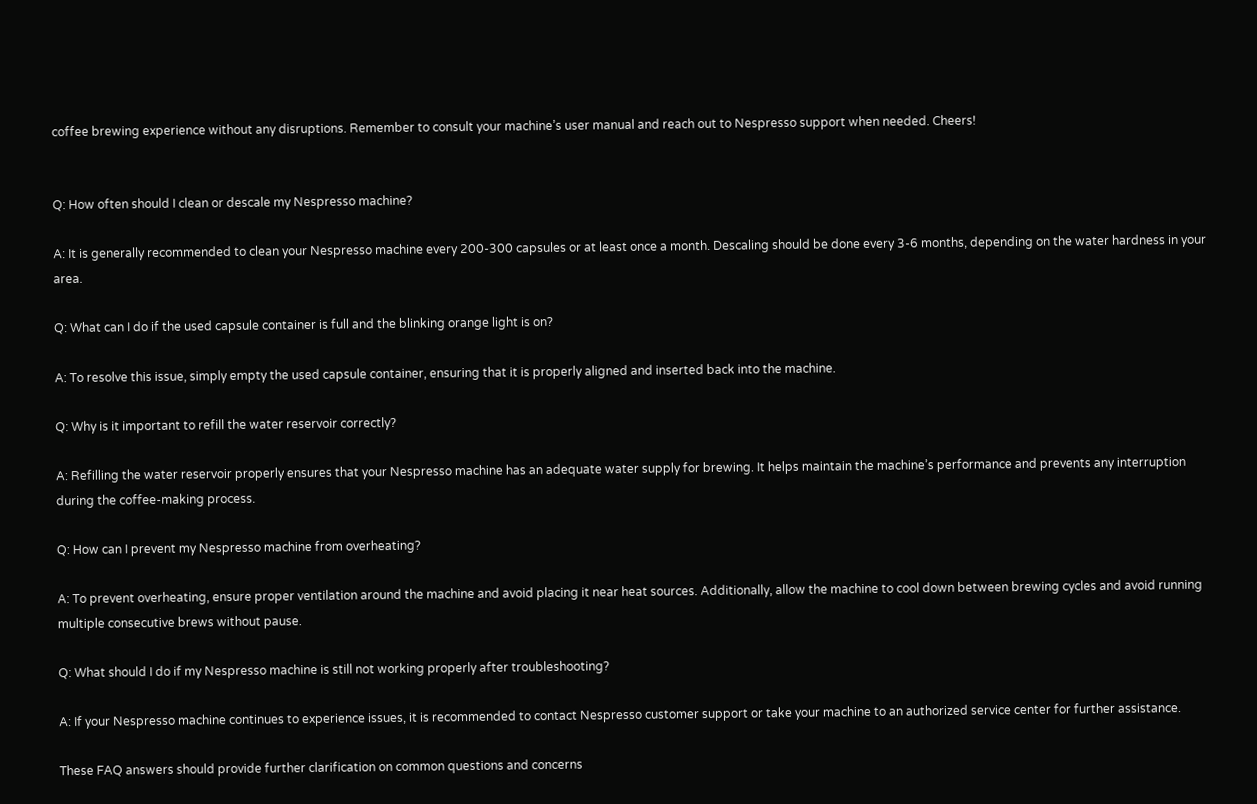coffee brewing experience without any disruptions. Remember to consult your machine’s user manual and reach out to Nespresso support when needed. Cheers!


Q: How often should I clean or descale my Nespresso machine?

A: It is generally recommended to clean your Nespresso machine every 200-300 capsules or at least once a month. Descaling should be done every 3-6 months, depending on the water hardness in your area.

Q: What can I do if the used capsule container is full and the blinking orange light is on?

A: To resolve this issue, simply empty the used capsule container, ensuring that it is properly aligned and inserted back into the machine.

Q: Why is it important to refill the water reservoir correctly?

A: Refilling the water reservoir properly ensures that your Nespresso machine has an adequate water supply for brewing. It helps maintain the machine’s performance and prevents any interruption during the coffee-making process.

Q: How can I prevent my Nespresso machine from overheating?

A: To prevent overheating, ensure proper ventilation around the machine and avoid placing it near heat sources. Additionally, allow the machine to cool down between brewing cycles and avoid running multiple consecutive brews without pause.

Q: What should I do if my Nespresso machine is still not working properly after troubleshooting?

A: If your Nespresso machine continues to experience issues, it is recommended to contact Nespresso customer support or take your machine to an authorized service center for further assistance.

These FAQ answers should provide further clarification on common questions and concerns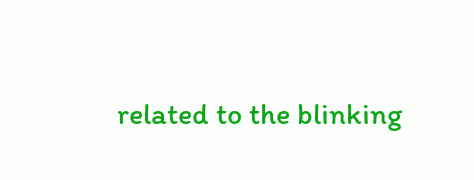related to the blinking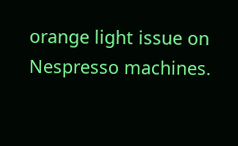orange light issue on Nespresso machines.